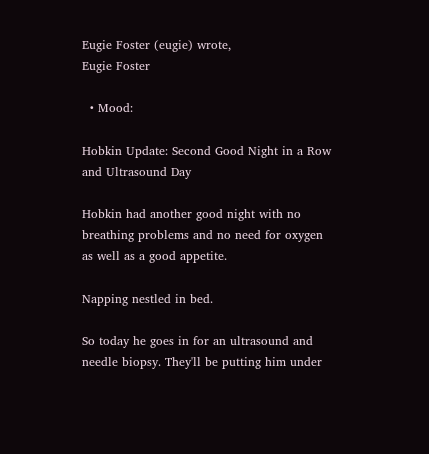Eugie Foster (eugie) wrote,
Eugie Foster

  • Mood:

Hobkin Update: Second Good Night in a Row and Ultrasound Day

Hobkin had another good night with no breathing problems and no need for oxygen as well as a good appetite.

Napping nestled in bed.

So today he goes in for an ultrasound and needle biopsy. They'll be putting him under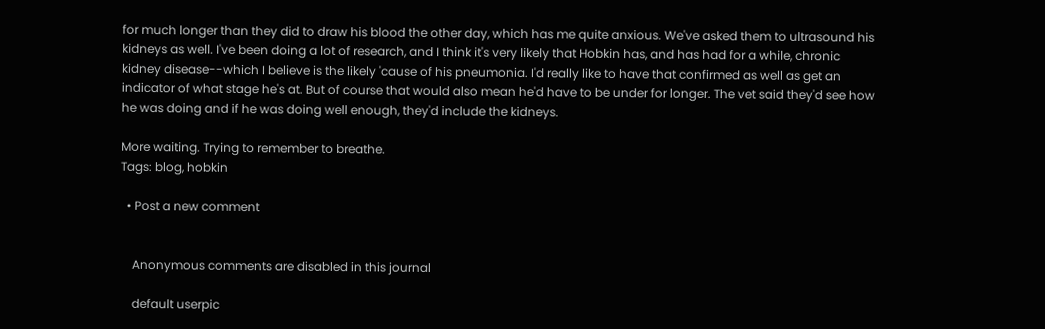for much longer than they did to draw his blood the other day, which has me quite anxious. We've asked them to ultrasound his kidneys as well. I've been doing a lot of research, and I think it's very likely that Hobkin has, and has had for a while, chronic kidney disease--which I believe is the likely 'cause of his pneumonia. I'd really like to have that confirmed as well as get an indicator of what stage he's at. But of course that would also mean he'd have to be under for longer. The vet said they'd see how he was doing and if he was doing well enough, they'd include the kidneys.

More waiting. Trying to remember to breathe.
Tags: blog, hobkin

  • Post a new comment


    Anonymous comments are disabled in this journal

    default userpic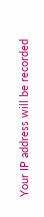Your IP address will be recorded